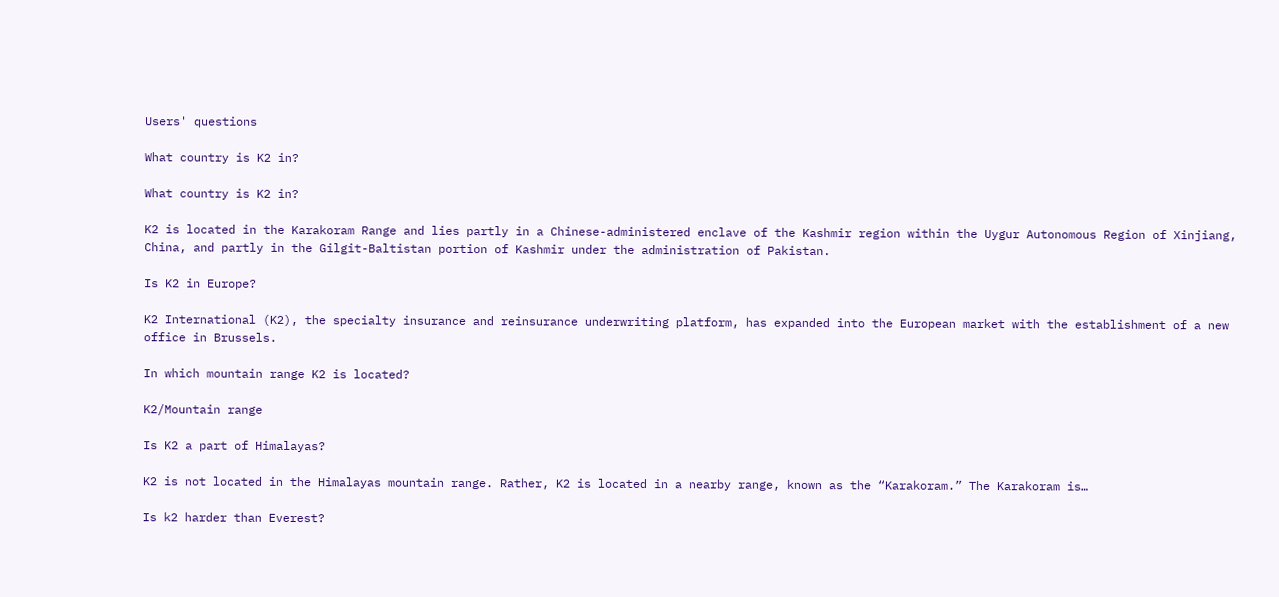Users' questions

What country is K2 in?

What country is K2 in?

K2 is located in the Karakoram Range and lies partly in a Chinese-administered enclave of the Kashmir region within the Uygur Autonomous Region of Xinjiang, China, and partly in the Gilgit-Baltistan portion of Kashmir under the administration of Pakistan.

Is K2 in Europe?

K2 International (K2), the specialty insurance and reinsurance underwriting platform, has expanded into the European market with the establishment of a new office in Brussels.

In which mountain range K2 is located?

K2/Mountain range

Is K2 a part of Himalayas?

K2 is not located in the Himalayas mountain range. Rather, K2 is located in a nearby range, known as the “Karakoram.” The Karakoram is…

Is k2 harder than Everest?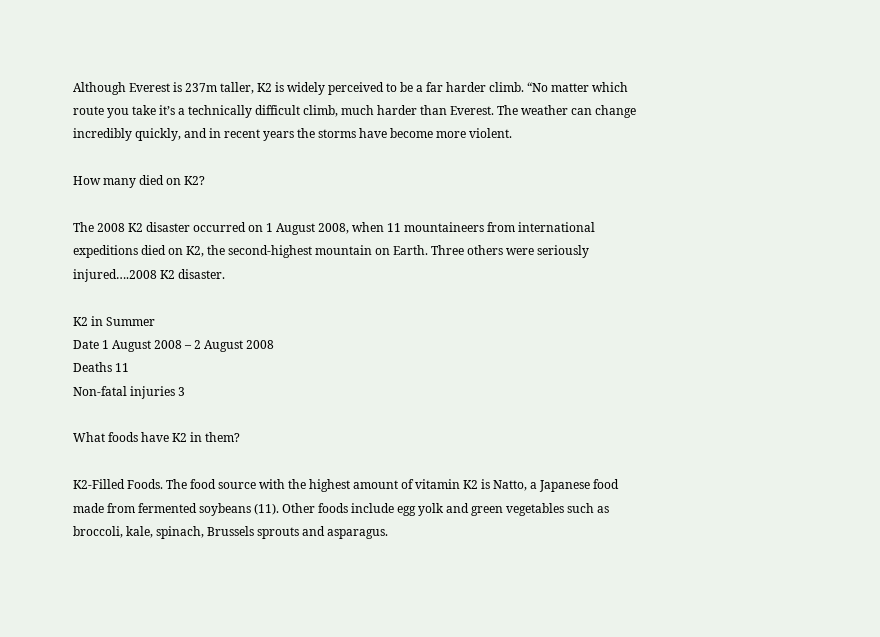Although Everest is 237m taller, K2 is widely perceived to be a far harder climb. “No matter which route you take it’s a technically difficult climb, much harder than Everest. The weather can change incredibly quickly, and in recent years the storms have become more violent.

How many died on K2?

The 2008 K2 disaster occurred on 1 August 2008, when 11 mountaineers from international expeditions died on K2, the second-highest mountain on Earth. Three others were seriously injured….2008 K2 disaster.

K2 in Summer
Date 1 August 2008 – 2 August 2008
Deaths 11
Non-fatal injuries 3

What foods have K2 in them?

K2-Filled Foods. The food source with the highest amount of vitamin K2 is Natto, a Japanese food made from fermented soybeans (11). Other foods include egg yolk and green vegetables such as broccoli, kale, spinach, Brussels sprouts and asparagus.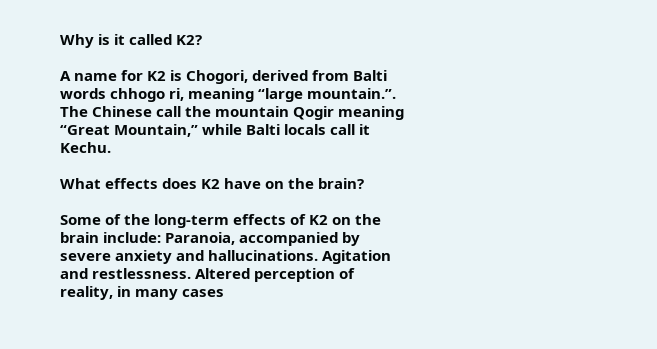Why is it called K2?

A name for K2 is Chogori, derived from Balti words chhogo ri, meaning “large mountain.”. The Chinese call the mountain Qogir meaning “Great Mountain,” while Balti locals call it Kechu.

What effects does K2 have on the brain?

Some of the long-term effects of K2 on the brain include: Paranoia, accompanied by severe anxiety and hallucinations. Agitation and restlessness. Altered perception of reality, in many cases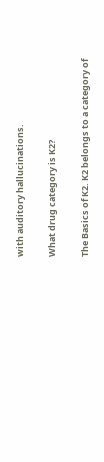with auditory hallucinations.

What drug category is K2?

The Basics of K2. K2 belongs to a category of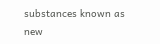substances known as new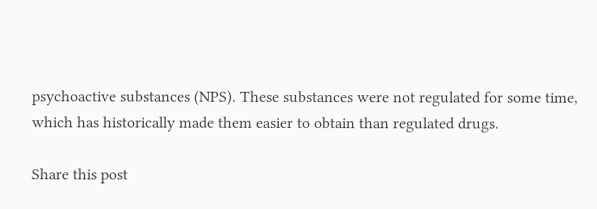psychoactive substances (NPS). These substances were not regulated for some time, which has historically made them easier to obtain than regulated drugs.

Share this post